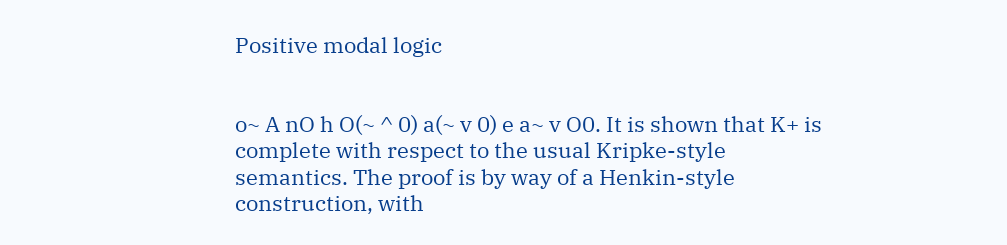Positive modal logic


o~ A nO h O(~ ^ 0) a(~ v 0) e a~ v O0. It is shown that K+ is complete with respect to the usual Kripke-style semantics. The proof is by way of a Henkin-style construction, with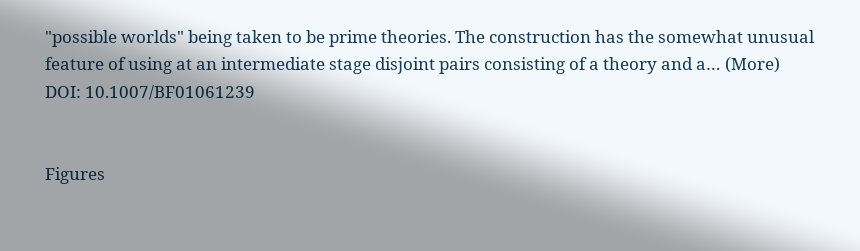"possible worlds" being taken to be prime theories. The construction has the somewhat unusual feature of using at an intermediate stage disjoint pairs consisting of a theory and a… (More)
DOI: 10.1007/BF01061239


Figures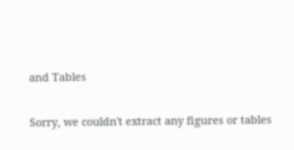and Tables

Sorry, we couldn't extract any figures or tables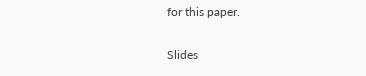for this paper.

Slides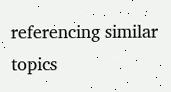referencing similar topics